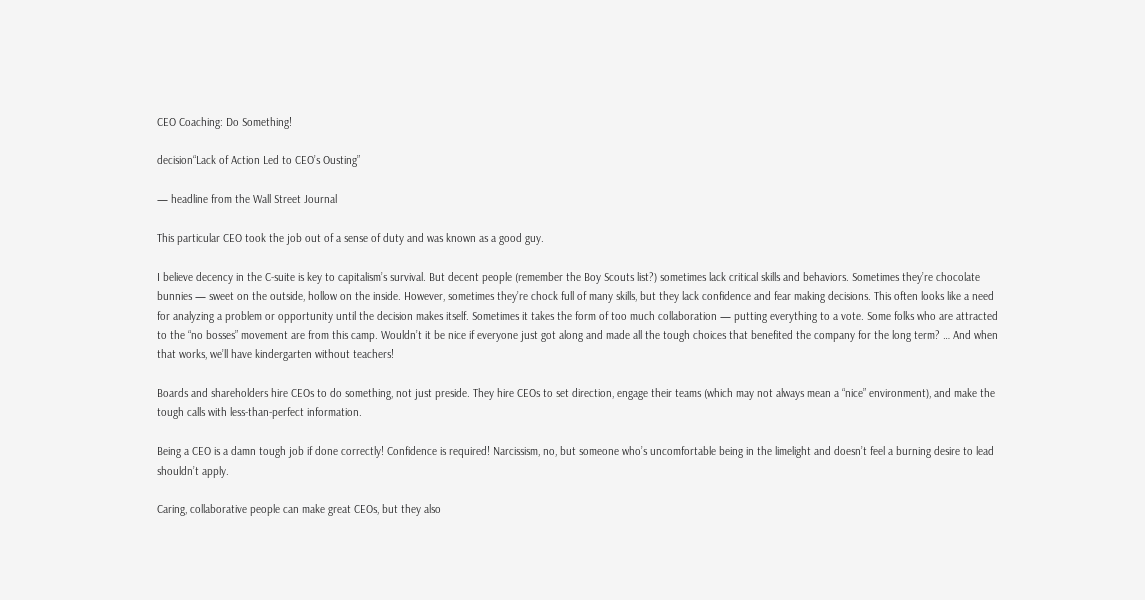CEO Coaching: Do Something!

decision“Lack of Action Led to CEO’s Ousting”

— headline from the Wall Street Journal

This particular CEO took the job out of a sense of duty and was known as a good guy.

I believe decency in the C-suite is key to capitalism’s survival. But decent people (remember the Boy Scouts list?) sometimes lack critical skills and behaviors. Sometimes they’re chocolate bunnies — sweet on the outside, hollow on the inside. However, sometimes they’re chock full of many skills, but they lack confidence and fear making decisions. This often looks like a need for analyzing a problem or opportunity until the decision makes itself. Sometimes it takes the form of too much collaboration — putting everything to a vote. Some folks who are attracted to the “no bosses” movement are from this camp. Wouldn’t it be nice if everyone just got along and made all the tough choices that benefited the company for the long term? … And when that works, we’ll have kindergarten without teachers!

Boards and shareholders hire CEOs to do something, not just preside. They hire CEOs to set direction, engage their teams (which may not always mean a “nice” environment), and make the tough calls with less-than-perfect information.

Being a CEO is a damn tough job if done correctly! Confidence is required! Narcissism, no, but someone who’s uncomfortable being in the limelight and doesn’t feel a burning desire to lead shouldn’t apply.

Caring, collaborative people can make great CEOs, but they also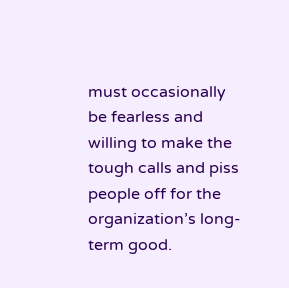must occasionally be fearless and willing to make the tough calls and piss people off for the organization’s long-term good.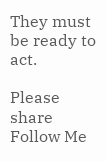They must be ready to act.

Please share
Follow Me